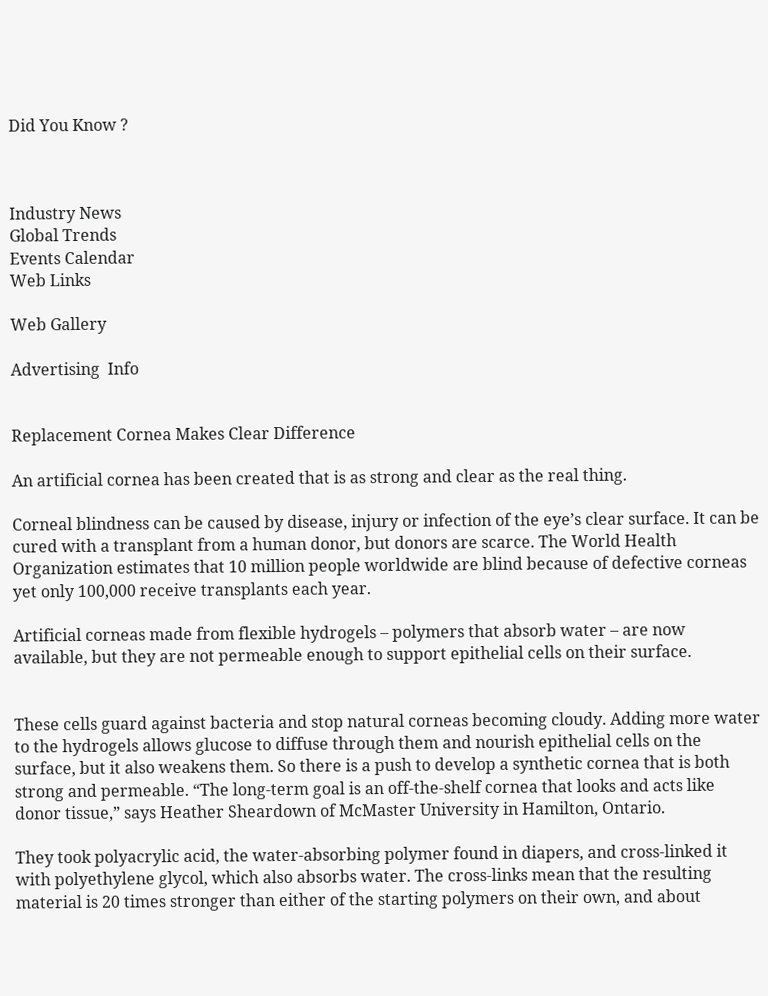Did You Know ?



Industry News
Global Trends
Events Calendar
Web Links

Web Gallery

Advertising  Info


Replacement Cornea Makes Clear Difference

An artificial cornea has been created that is as strong and clear as the real thing.

Corneal blindness can be caused by disease, injury or infection of the eye’s clear surface. It can be cured with a transplant from a human donor, but donors are scarce. The World Health Organization estimates that 10 million people worldwide are blind because of defective corneas yet only 100,000 receive transplants each year.

Artificial corneas made from flexible hydrogels – polymers that absorb water – are now available, but they are not permeable enough to support epithelial cells on their surface.


These cells guard against bacteria and stop natural corneas becoming cloudy. Adding more water to the hydrogels allows glucose to diffuse through them and nourish epithelial cells on the surface, but it also weakens them. So there is a push to develop a synthetic cornea that is both strong and permeable. “The long-term goal is an off-the-shelf cornea that looks and acts like donor tissue,” says Heather Sheardown of McMaster University in Hamilton, Ontario.

They took polyacrylic acid, the water-absorbing polymer found in diapers, and cross-linked it with polyethylene glycol, which also absorbs water. The cross-links mean that the resulting material is 20 times stronger than either of the starting polymers on their own, and about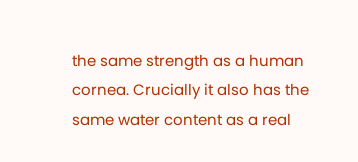the same strength as a human cornea. Crucially it also has the same water content as a real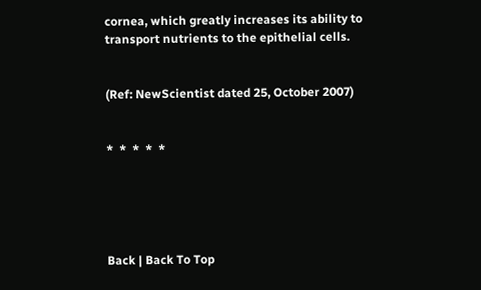cornea, which greatly increases its ability to transport nutrients to the epithelial cells.


(Ref: NewScientist dated 25, October 2007)


*  *  *  *  *





Back | Back To Top